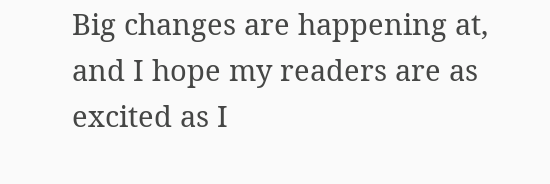Big changes are happening at, and I hope my readers are as excited as I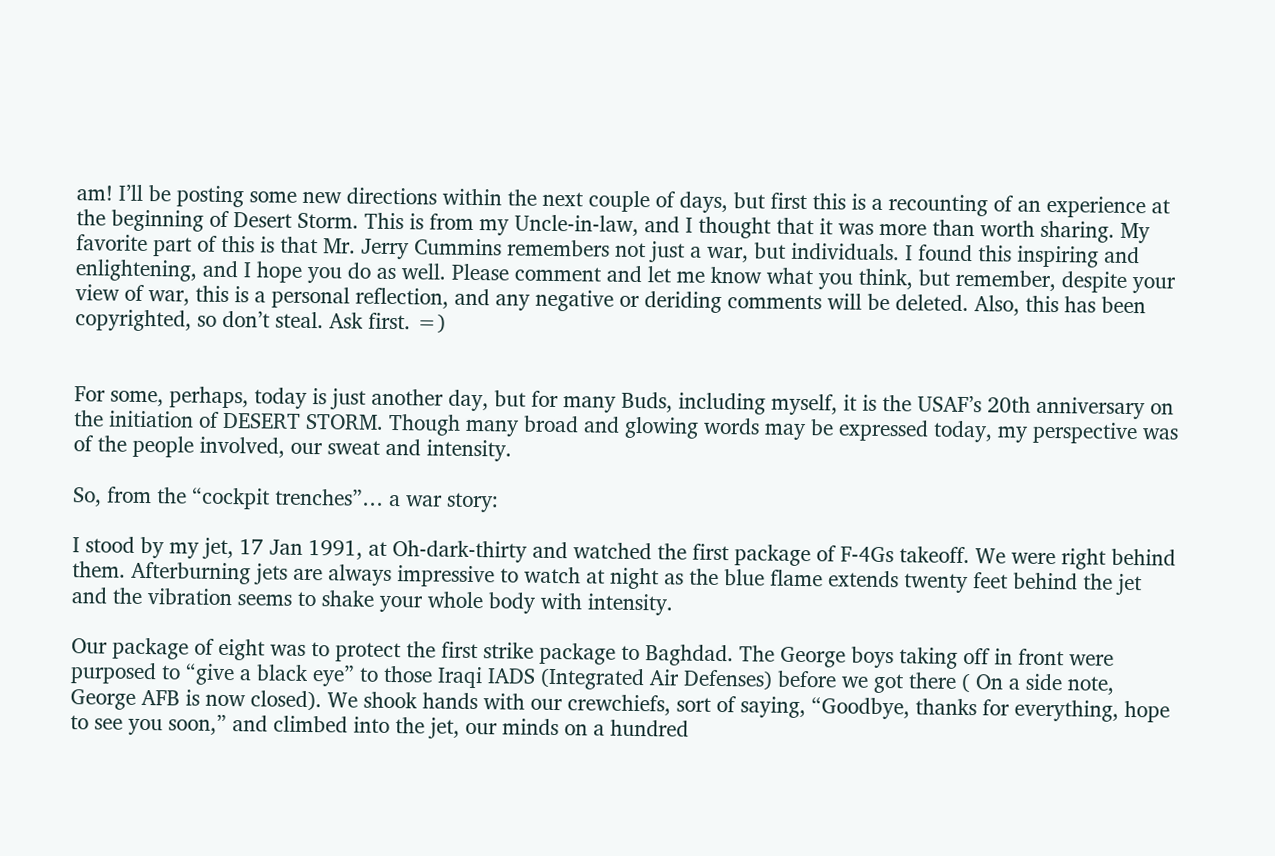am! I’ll be posting some new directions within the next couple of days, but first this is a recounting of an experience at the beginning of Desert Storm. This is from my Uncle-in-law, and I thought that it was more than worth sharing. My favorite part of this is that Mr. Jerry Cummins remembers not just a war, but individuals. I found this inspiring and enlightening, and I hope you do as well. Please comment and let me know what you think, but remember, despite your view of war, this is a personal reflection, and any negative or deriding comments will be deleted. Also, this has been copyrighted, so don’t steal. Ask first. =)


For some, perhaps, today is just another day, but for many Buds, including myself, it is the USAF’s 20th anniversary on the initiation of DESERT STORM. Though many broad and glowing words may be expressed today, my perspective was of the people involved, our sweat and intensity.

So, from the “cockpit trenches”… a war story:

I stood by my jet, 17 Jan 1991, at Oh-dark-thirty and watched the first package of F-4Gs takeoff. We were right behind them. Afterburning jets are always impressive to watch at night as the blue flame extends twenty feet behind the jet and the vibration seems to shake your whole body with intensity.

Our package of eight was to protect the first strike package to Baghdad. The George boys taking off in front were purposed to “give a black eye” to those Iraqi IADS (Integrated Air Defenses) before we got there ( On a side note, George AFB is now closed). We shook hands with our crewchiefs, sort of saying, “Goodbye, thanks for everything, hope to see you soon,” and climbed into the jet, our minds on a hundred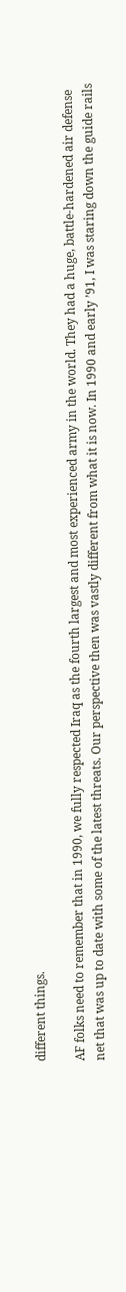different things.

AF folks need to remember that in 1990, we fully respected Iraq as the fourth largest and most experienced army in the world. They had a huge, battle-hardened air defense net that was up to date with some of the latest threats. Our perspective then was vastly different from what it is now. In 1990 and early ’91, I was staring down the guide rails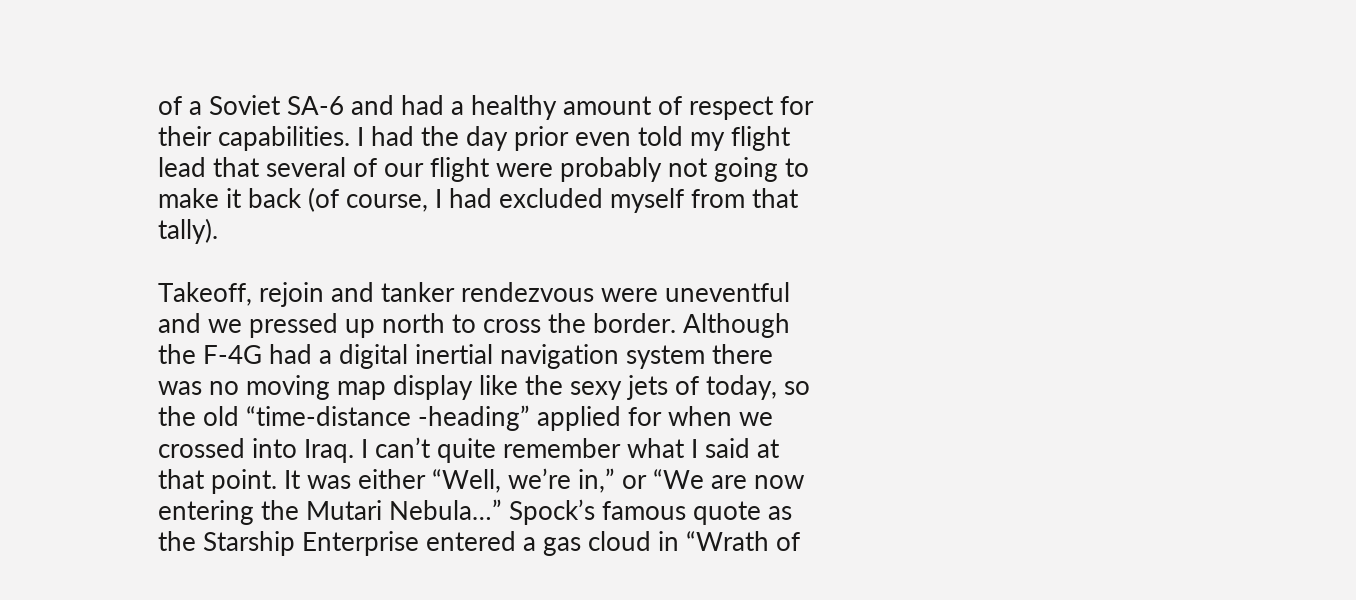of a Soviet SA-6 and had a healthy amount of respect for their capabilities. I had the day prior even told my flight lead that several of our flight were probably not going to make it back (of course, I had excluded myself from that tally).

Takeoff, rejoin and tanker rendezvous were uneventful and we pressed up north to cross the border. Although the F-4G had a digital inertial navigation system there was no moving map display like the sexy jets of today, so the old “time-distance -heading” applied for when we crossed into Iraq. I can’t quite remember what I said at that point. It was either “Well, we’re in,” or “We are now entering the Mutari Nebula…” Spock’s famous quote as the Starship Enterprise entered a gas cloud in “Wrath of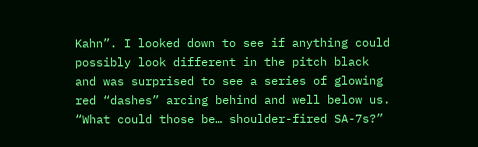Kahn”. I looked down to see if anything could possibly look different in the pitch black and was surprised to see a series of glowing red “dashes” arcing behind and well below us. “What could those be… shoulder-fired SA-7s?”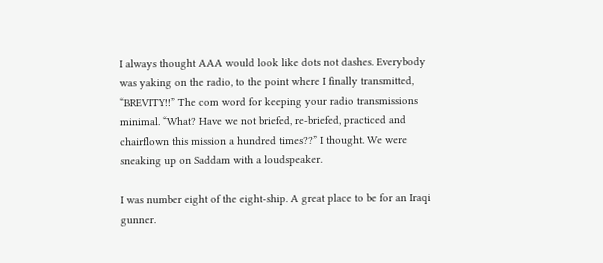I always thought AAA would look like dots not dashes. Everybody was yaking on the radio, to the point where I finally transmitted, “BREVITY!!” The com word for keeping your radio transmissions minimal. “What? Have we not briefed, re-briefed, practiced and chairflown this mission a hundred times??” I thought. We were sneaking up on Saddam with a loudspeaker.

I was number eight of the eight-ship. A great place to be for an Iraqi gunner.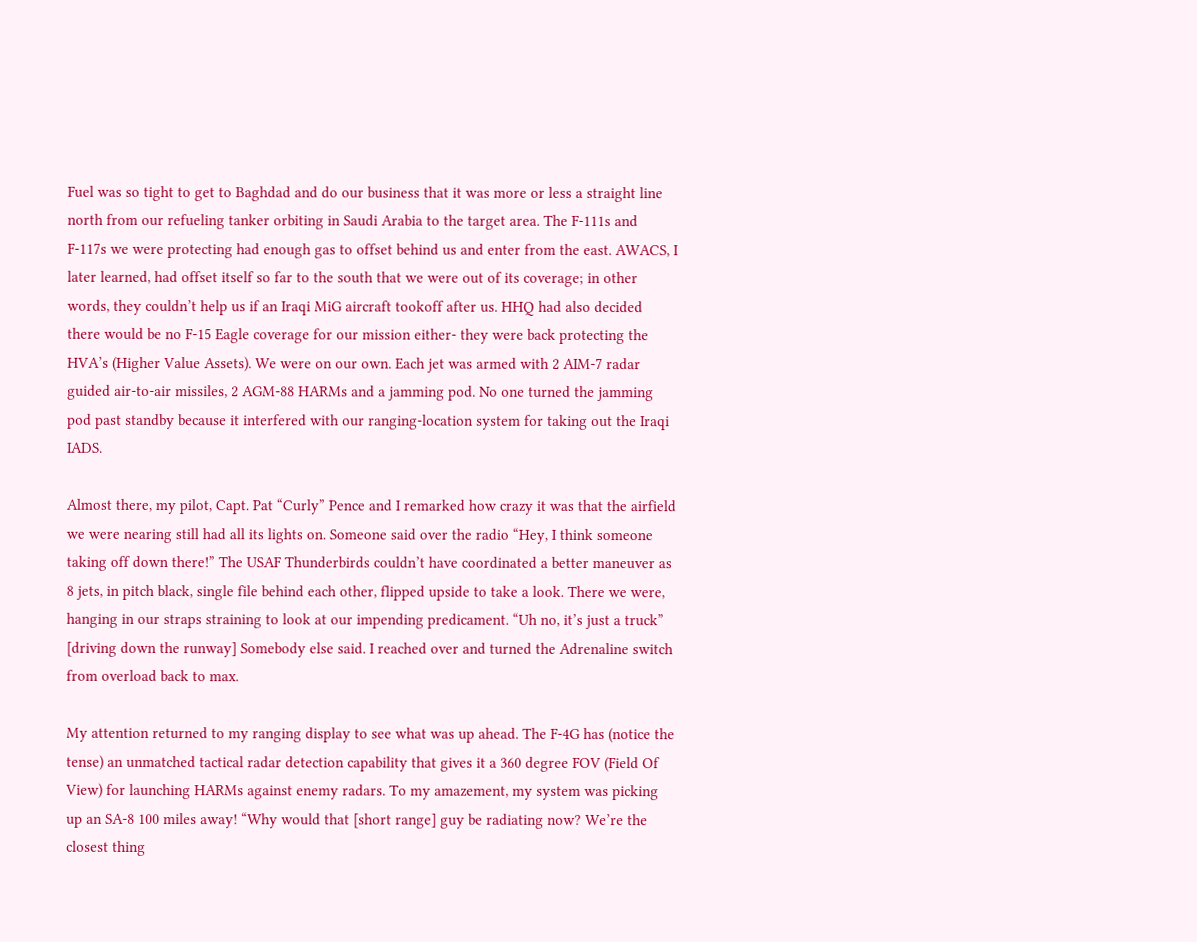Fuel was so tight to get to Baghdad and do our business that it was more or less a straight line north from our refueling tanker orbiting in Saudi Arabia to the target area. The F-111s and F-117s we were protecting had enough gas to offset behind us and enter from the east. AWACS, I later learned, had offset itself so far to the south that we were out of its coverage; in other words, they couldn’t help us if an Iraqi MiG aircraft tookoff after us. HHQ had also decided there would be no F-15 Eagle coverage for our mission either- they were back protecting the HVA’s (Higher Value Assets). We were on our own. Each jet was armed with 2 AIM-7 radar guided air-to-air missiles, 2 AGM-88 HARMs and a jamming pod. No one turned the jamming pod past standby because it interfered with our ranging-location system for taking out the Iraqi IADS.

Almost there, my pilot, Capt. Pat “Curly” Pence and I remarked how crazy it was that the airfield we were nearing still had all its lights on. Someone said over the radio “Hey, I think someone taking off down there!” The USAF Thunderbirds couldn’t have coordinated a better maneuver as 8 jets, in pitch black, single file behind each other, flipped upside to take a look. There we were, hanging in our straps straining to look at our impending predicament. “Uh no, it’s just a truck” [driving down the runway] Somebody else said. I reached over and turned the Adrenaline switch from overload back to max.

My attention returned to my ranging display to see what was up ahead. The F-4G has (notice the tense) an unmatched tactical radar detection capability that gives it a 360 degree FOV (Field Of View) for launching HARMs against enemy radars. To my amazement, my system was picking up an SA-8 100 miles away! “Why would that [short range] guy be radiating now? We’re the closest thing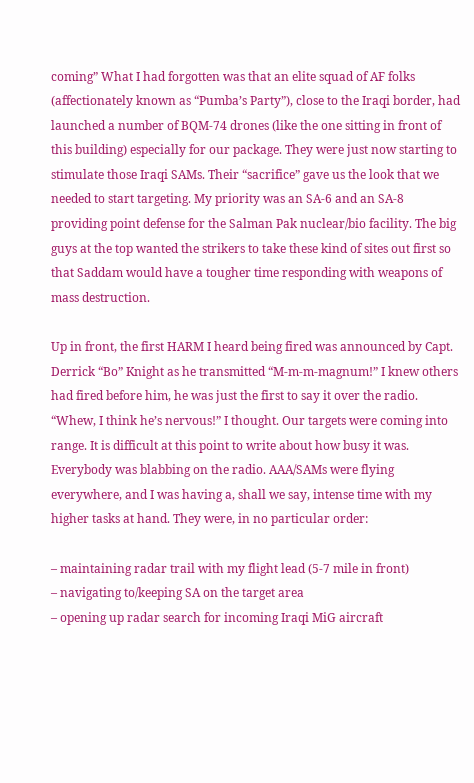coming” What I had forgotten was that an elite squad of AF folks (affectionately known as “Pumba’s Party”), close to the Iraqi border, had launched a number of BQM-74 drones (like the one sitting in front of this building) especially for our package. They were just now starting to stimulate those Iraqi SAMs. Their “sacrifice” gave us the look that we needed to start targeting. My priority was an SA-6 and an SA-8 providing point defense for the Salman Pak nuclear/bio facility. The big guys at the top wanted the strikers to take these kind of sites out first so that Saddam would have a tougher time responding with weapons of mass destruction.

Up in front, the first HARM I heard being fired was announced by Capt. Derrick “Bo” Knight as he transmitted “M-m-m-magnum!” I knew others had fired before him, he was just the first to say it over the radio. “Whew, I think he’s nervous!” I thought. Our targets were coming into range. It is difficult at this point to write about how busy it was. Everybody was blabbing on the radio. AAA/SAMs were flying everywhere, and I was having a, shall we say, intense time with my higher tasks at hand. They were, in no particular order:

– maintaining radar trail with my flight lead (5-7 mile in front)
– navigating to/keeping SA on the target area
– opening up radar search for incoming Iraqi MiG aircraft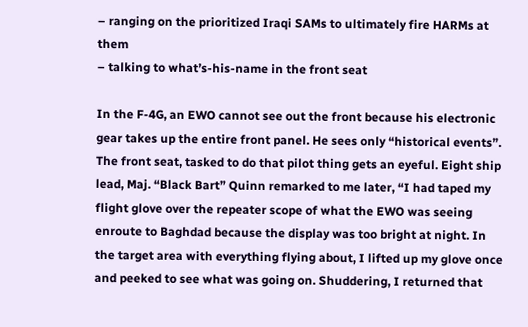– ranging on the prioritized Iraqi SAMs to ultimately fire HARMs at them
– talking to what’s-his-name in the front seat

In the F-4G, an EWO cannot see out the front because his electronic gear takes up the entire front panel. He sees only “historical events”. The front seat, tasked to do that pilot thing gets an eyeful. Eight ship lead, Maj. “Black Bart” Quinn remarked to me later, “I had taped my flight glove over the repeater scope of what the EWO was seeing enroute to Baghdad because the display was too bright at night. In the target area with everything flying about, I lifted up my glove once and peeked to see what was going on. Shuddering, I returned that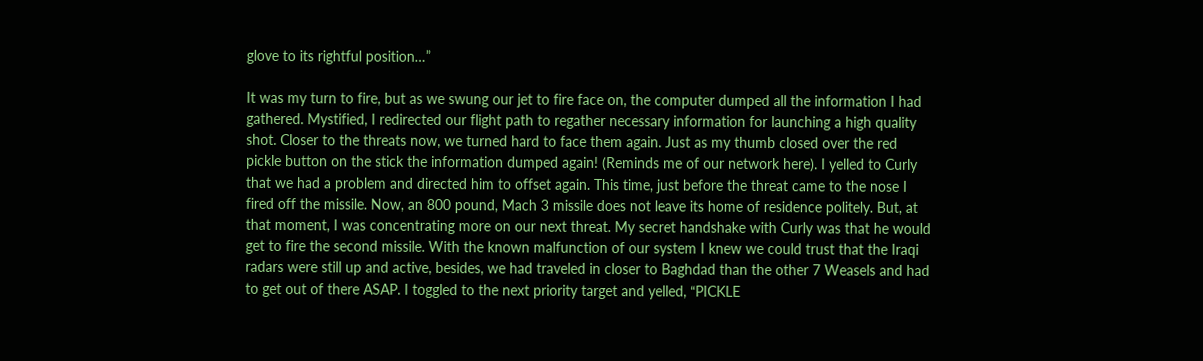glove to its rightful position…”

It was my turn to fire, but as we swung our jet to fire face on, the computer dumped all the information I had gathered. Mystified, I redirected our flight path to regather necessary information for launching a high quality shot. Closer to the threats now, we turned hard to face them again. Just as my thumb closed over the red pickle button on the stick the information dumped again! (Reminds me of our network here). I yelled to Curly that we had a problem and directed him to offset again. This time, just before the threat came to the nose I fired off the missile. Now, an 800 pound, Mach 3 missile does not leave its home of residence politely. But, at that moment, I was concentrating more on our next threat. My secret handshake with Curly was that he would get to fire the second missile. With the known malfunction of our system I knew we could trust that the Iraqi radars were still up and active, besides, we had traveled in closer to Baghdad than the other 7 Weasels and had to get out of there ASAP. I toggled to the next priority target and yelled, “PICKLE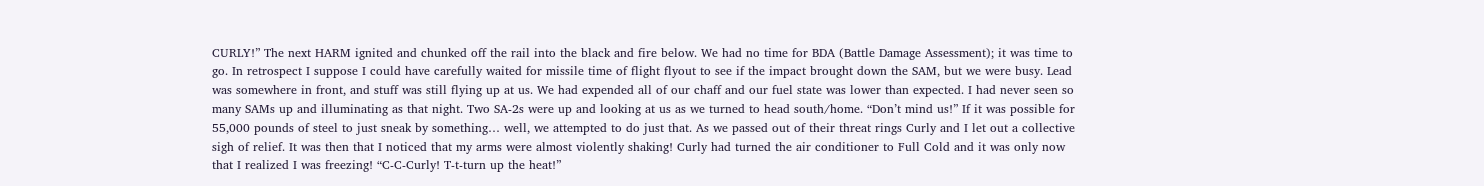CURLY!” The next HARM ignited and chunked off the rail into the black and fire below. We had no time for BDA (Battle Damage Assessment); it was time to go. In retrospect I suppose I could have carefully waited for missile time of flight flyout to see if the impact brought down the SAM, but we were busy. Lead was somewhere in front, and stuff was still flying up at us. We had expended all of our chaff and our fuel state was lower than expected. I had never seen so many SAMs up and illuminating as that night. Two SA-2s were up and looking at us as we turned to head south/home. “Don’t mind us!” If it was possible for 55,000 pounds of steel to just sneak by something… well, we attempted to do just that. As we passed out of their threat rings Curly and I let out a collective sigh of relief. It was then that I noticed that my arms were almost violently shaking! Curly had turned the air conditioner to Full Cold and it was only now that I realized I was freezing! “C-C-Curly! T-t-turn up the heat!”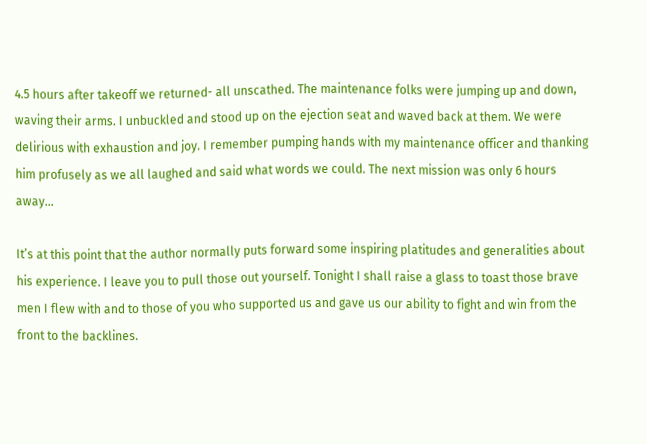4.5 hours after takeoff we returned- all unscathed. The maintenance folks were jumping up and down, waving their arms. I unbuckled and stood up on the ejection seat and waved back at them. We were delirious with exhaustion and joy. I remember pumping hands with my maintenance officer and thanking him profusely as we all laughed and said what words we could. The next mission was only 6 hours away…

It’s at this point that the author normally puts forward some inspiring platitudes and generalities about his experience. I leave you to pull those out yourself. Tonight I shall raise a glass to toast those brave men I flew with and to those of you who supported us and gave us our ability to fight and win from the front to the backlines.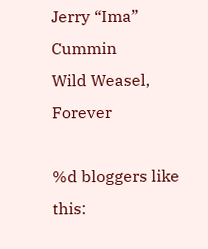Jerry “Ima” Cummin
Wild Weasel, Forever

%d bloggers like this: